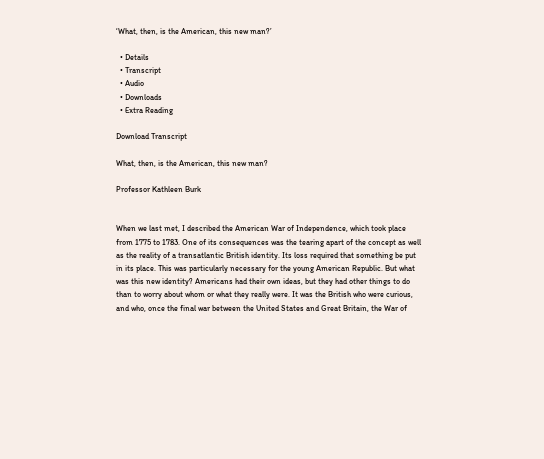‘What, then, is the American, this new man?’

  • Details
  • Transcript
  • Audio
  • Downloads
  • Extra Reading

Download Transcript

What, then, is the American, this new man?

Professor Kathleen Burk


When we last met, I described the American War of Independence, which took place from 1775 to 1783. One of its consequences was the tearing apart of the concept as well as the reality of a transatlantic British identity. Its loss required that something be put in its place. This was particularly necessary for the young American Republic. But what was this new identity? Americans had their own ideas, but they had other things to do than to worry about whom or what they really were. It was the British who were curious, and who, once the final war between the United States and Great Britain, the War of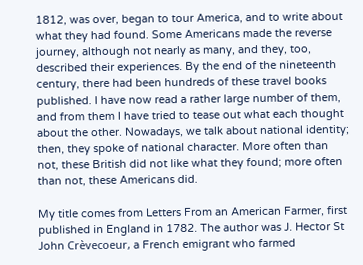1812, was over, began to tour America, and to write about what they had found. Some Americans made the reverse journey, although not nearly as many, and they, too, described their experiences. By the end of the nineteenth century, there had been hundreds of these travel books published. I have now read a rather large number of them, and from them I have tried to tease out what each thought about the other. Nowadays, we talk about national identity; then, they spoke of national character. More often than not, these British did not like what they found; more often than not, these Americans did.

My title comes from Letters From an American Farmer, first published in England in 1782. The author was J. Hector St John Crèvecoeur, a French emigrant who farmed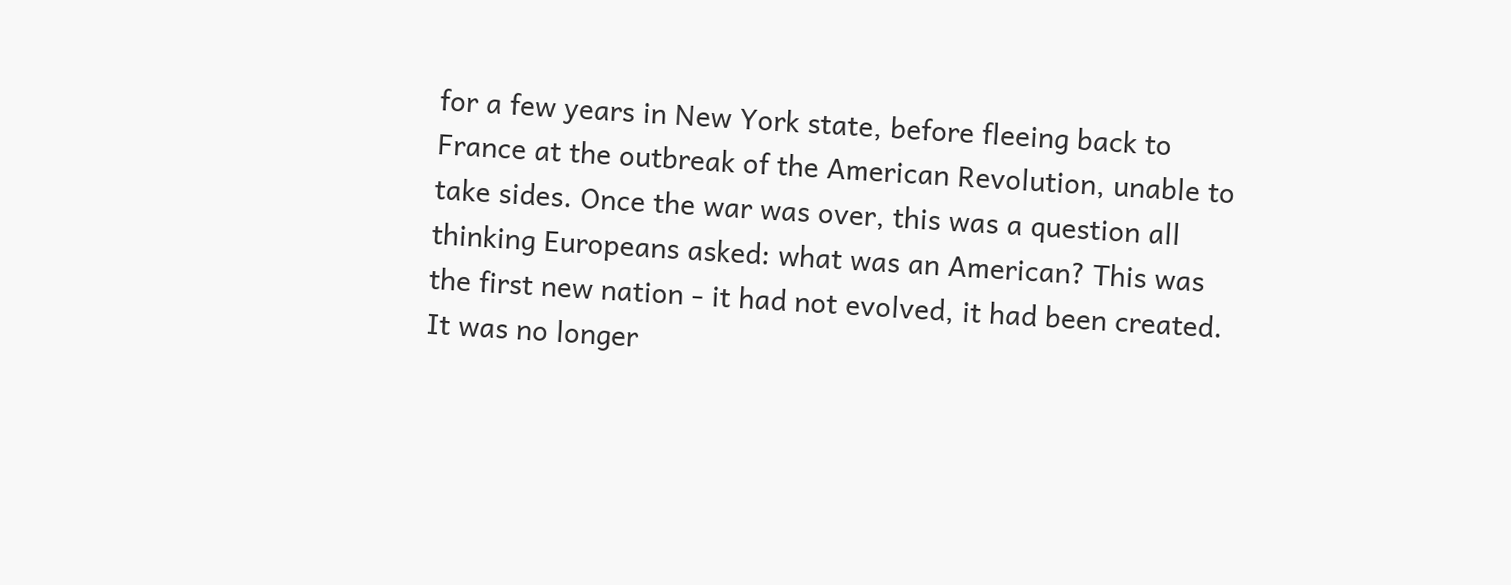for a few years in New York state, before fleeing back to France at the outbreak of the American Revolution, unable to take sides. Once the war was over, this was a question all thinking Europeans asked: what was an American? This was the first new nation - it had not evolved, it had been created. It was no longer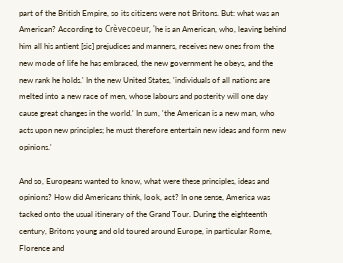part of the British Empire, so its citizens were not Britons. But: what was an American? According to Crèvecoeur, 'he is an American, who, leaving behind him all his antient [sic] prejudices and manners, receives new ones from the new mode of life he has embraced, the new government he obeys, and the new rank he holds.' In the new United States, 'individuals of all nations are melted into a new race of men, whose labours and posterity will one day cause great changes in the world.' In sum, 'the American is a new man, who acts upon new principles; he must therefore entertain new ideas and form new opinions.'

And so, Europeans wanted to know, what were these principles, ideas and opinions? How did Americans think, look, act? In one sense, America was tacked onto the usual itinerary of the Grand Tour. During the eighteenth century, Britons young and old toured around Europe, in particular Rome, Florence and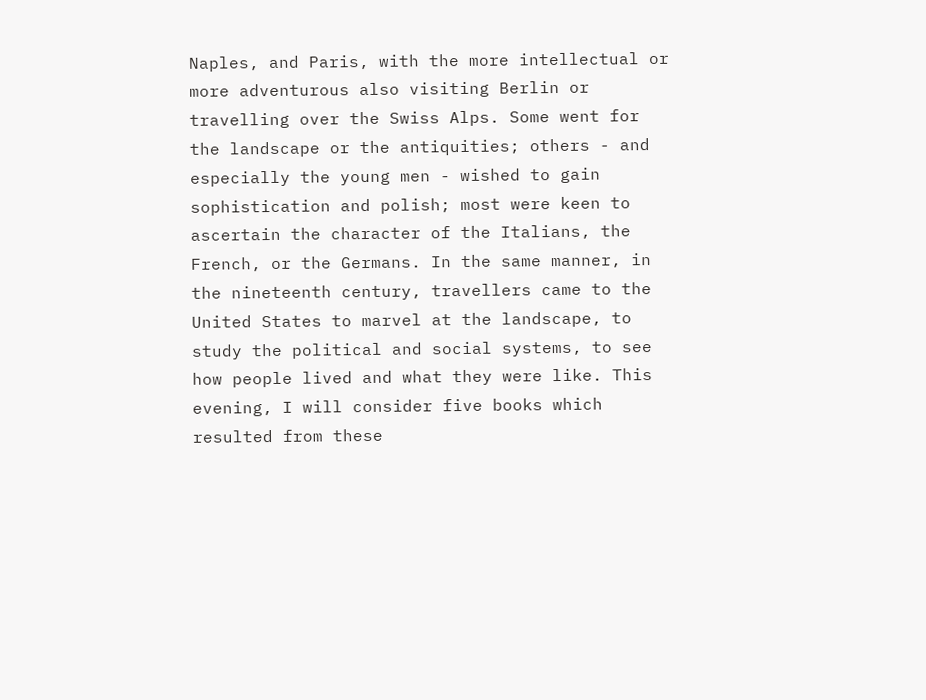Naples, and Paris, with the more intellectual or more adventurous also visiting Berlin or travelling over the Swiss Alps. Some went for the landscape or the antiquities; others - and especially the young men - wished to gain sophistication and polish; most were keen to ascertain the character of the Italians, the French, or the Germans. In the same manner, in the nineteenth century, travellers came to the United States to marvel at the landscape, to study the political and social systems, to see how people lived and what they were like. This evening, I will consider five books which resulted from these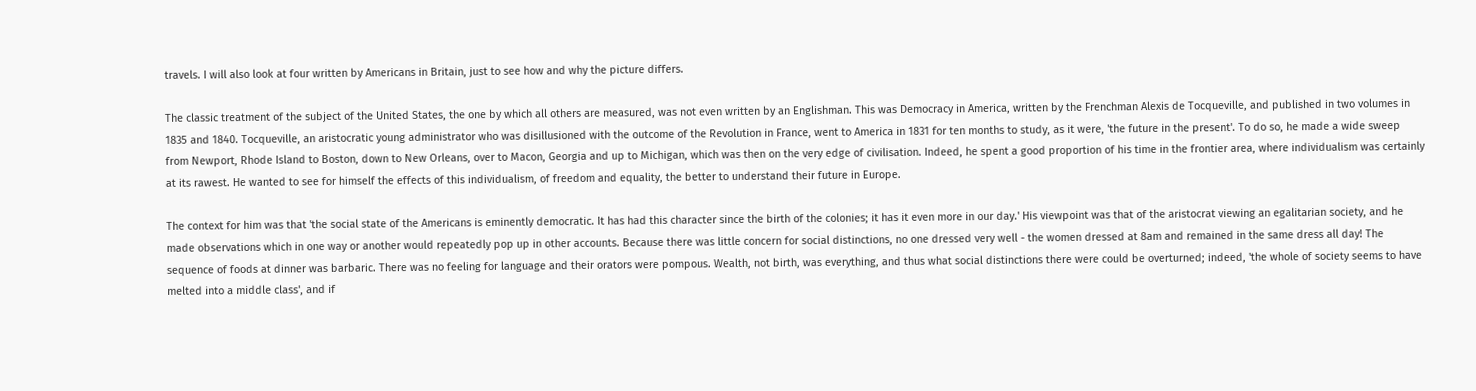travels. I will also look at four written by Americans in Britain, just to see how and why the picture differs.

The classic treatment of the subject of the United States, the one by which all others are measured, was not even written by an Englishman. This was Democracy in America, written by the Frenchman Alexis de Tocqueville, and published in two volumes in 1835 and 1840. Tocqueville, an aristocratic young administrator who was disillusioned with the outcome of the Revolution in France, went to America in 1831 for ten months to study, as it were, 'the future in the present'. To do so, he made a wide sweep from Newport, Rhode Island to Boston, down to New Orleans, over to Macon, Georgia and up to Michigan, which was then on the very edge of civilisation. Indeed, he spent a good proportion of his time in the frontier area, where individualism was certainly at its rawest. He wanted to see for himself the effects of this individualism, of freedom and equality, the better to understand their future in Europe.

The context for him was that 'the social state of the Americans is eminently democratic. It has had this character since the birth of the colonies; it has it even more in our day.' His viewpoint was that of the aristocrat viewing an egalitarian society, and he made observations which in one way or another would repeatedly pop up in other accounts. Because there was little concern for social distinctions, no one dressed very well - the women dressed at 8am and remained in the same dress all day! The sequence of foods at dinner was barbaric. There was no feeling for language and their orators were pompous. Wealth, not birth, was everything, and thus what social distinctions there were could be overturned; indeed, 'the whole of society seems to have melted into a middle class', and if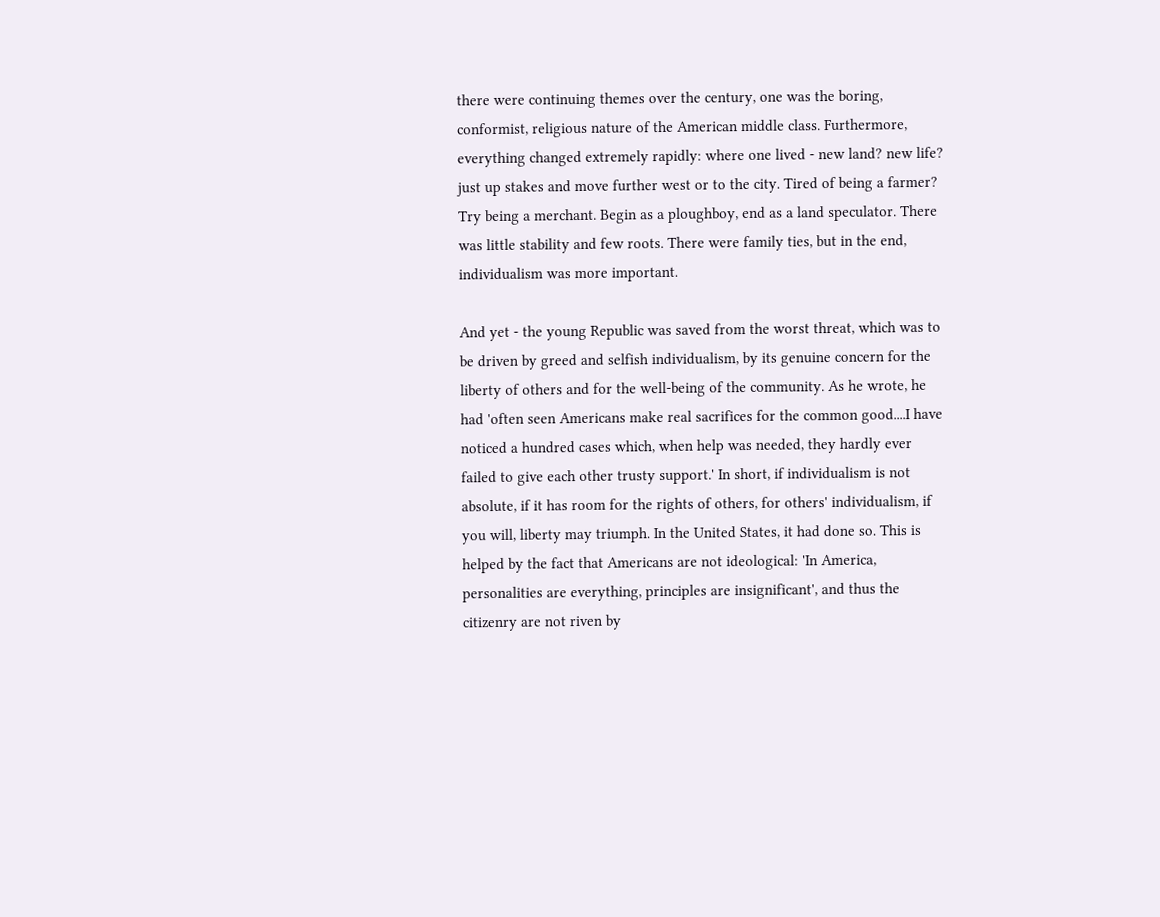there were continuing themes over the century, one was the boring, conformist, religious nature of the American middle class. Furthermore, everything changed extremely rapidly: where one lived - new land? new life? just up stakes and move further west or to the city. Tired of being a farmer? Try being a merchant. Begin as a ploughboy, end as a land speculator. There was little stability and few roots. There were family ties, but in the end, individualism was more important.

And yet - the young Republic was saved from the worst threat, which was to be driven by greed and selfish individualism, by its genuine concern for the liberty of others and for the well-being of the community. As he wrote, he had 'often seen Americans make real sacrifices for the common good....I have noticed a hundred cases which, when help was needed, they hardly ever failed to give each other trusty support.' In short, if individualism is not absolute, if it has room for the rights of others, for others' individualism, if you will, liberty may triumph. In the United States, it had done so. This is helped by the fact that Americans are not ideological: 'In America, personalities are everything, principles are insignificant', and thus the citizenry are not riven by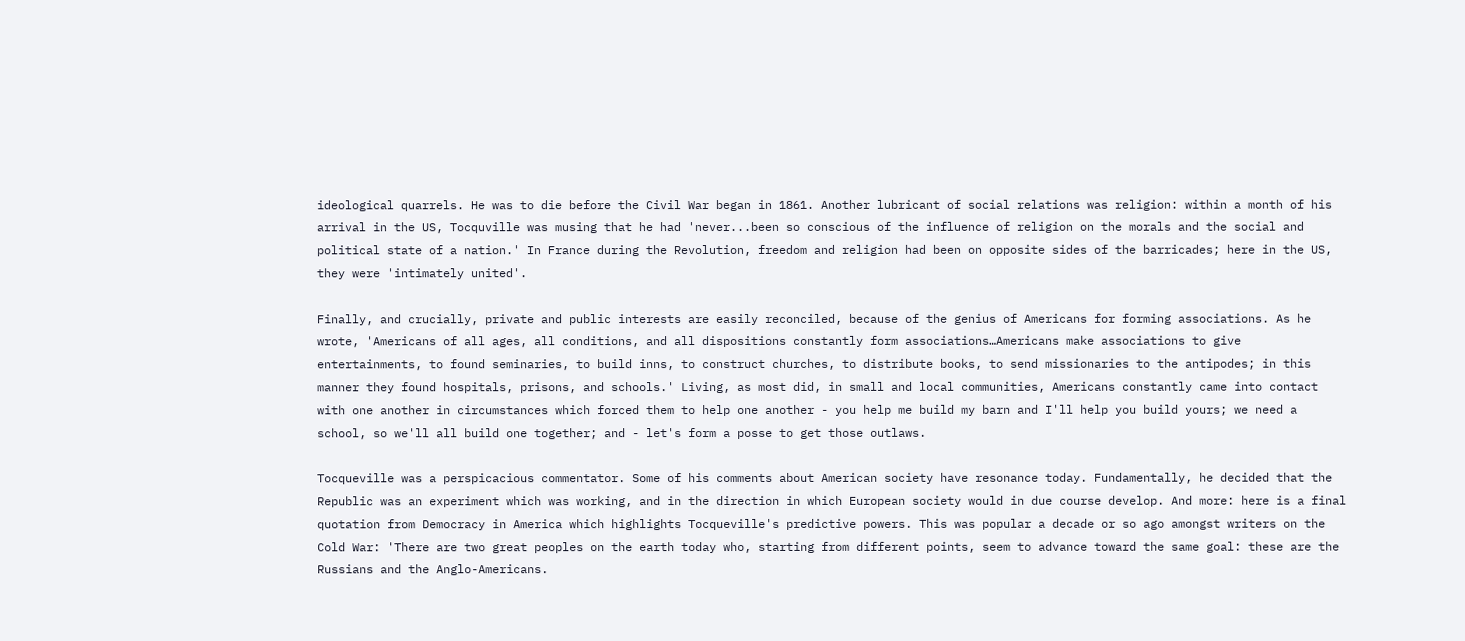ideological quarrels. He was to die before the Civil War began in 1861. Another lubricant of social relations was religion: within a month of his arrival in the US, Tocquville was musing that he had 'never...been so conscious of the influence of religion on the morals and the social and political state of a nation.' In France during the Revolution, freedom and religion had been on opposite sides of the barricades; here in the US, they were 'intimately united'.

Finally, and crucially, private and public interests are easily reconciled, because of the genius of Americans for forming associations. As he wrote, 'Americans of all ages, all conditions, and all dispositions constantly form associations…Americans make associations to give entertainments, to found seminaries, to build inns, to construct churches, to distribute books, to send missionaries to the antipodes; in this manner they found hospitals, prisons, and schools.' Living, as most did, in small and local communities, Americans constantly came into contact with one another in circumstances which forced them to help one another - you help me build my barn and I'll help you build yours; we need a school, so we'll all build one together; and - let's form a posse to get those outlaws.

Tocqueville was a perspicacious commentator. Some of his comments about American society have resonance today. Fundamentally, he decided that the Republic was an experiment which was working, and in the direction in which European society would in due course develop. And more: here is a final quotation from Democracy in America which highlights Tocqueville's predictive powers. This was popular a decade or so ago amongst writers on the Cold War: 'There are two great peoples on the earth today who, starting from different points, seem to advance toward the same goal: these are the Russians and the Anglo-Americans.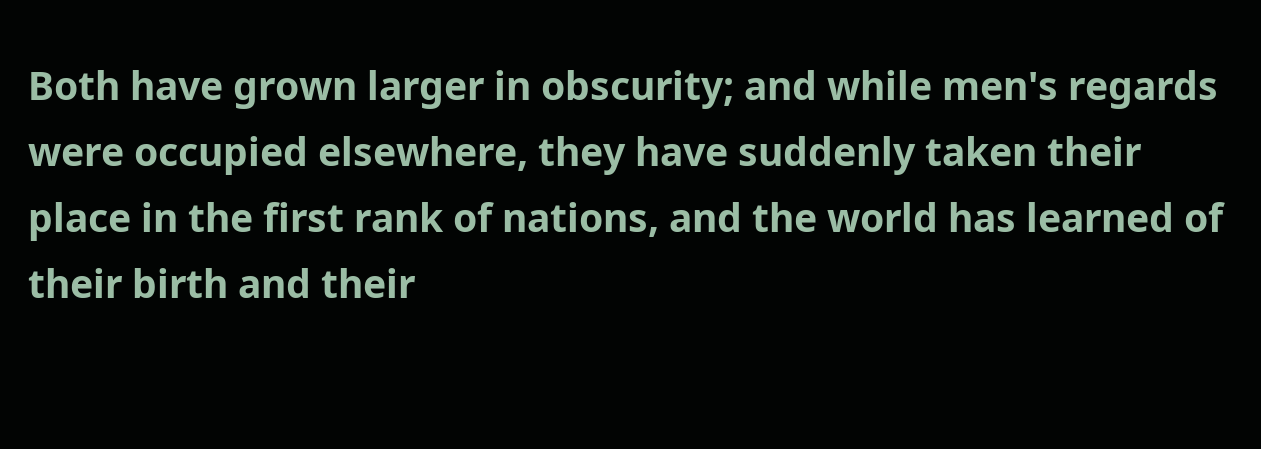Both have grown larger in obscurity; and while men's regards were occupied elsewhere, they have suddenly taken their place in the first rank of nations, and the world has learned of their birth and their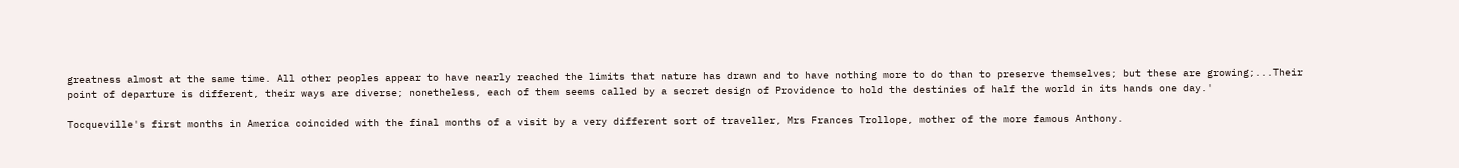greatness almost at the same time. All other peoples appear to have nearly reached the limits that nature has drawn and to have nothing more to do than to preserve themselves; but these are growing;...Their point of departure is different, their ways are diverse; nonetheless, each of them seems called by a secret design of Providence to hold the destinies of half the world in its hands one day.'

Tocqueville's first months in America coincided with the final months of a visit by a very different sort of traveller, Mrs Frances Trollope, mother of the more famous Anthony.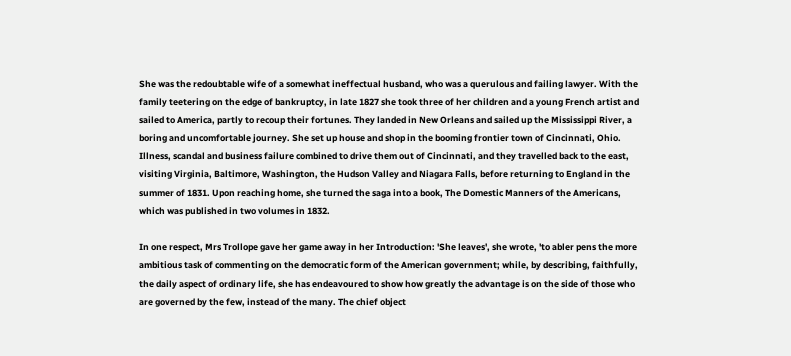She was the redoubtable wife of a somewhat ineffectual husband, who was a querulous and failing lawyer. With the family teetering on the edge of bankruptcy, in late 1827 she took three of her children and a young French artist and sailed to America, partly to recoup their fortunes. They landed in New Orleans and sailed up the Mississippi River, a boring and uncomfortable journey. She set up house and shop in the booming frontier town of Cincinnati, Ohio. Illness, scandal and business failure combined to drive them out of Cincinnati, and they travelled back to the east, visiting Virginia, Baltimore, Washington, the Hudson Valley and Niagara Falls, before returning to England in the summer of 1831. Upon reaching home, she turned the saga into a book, The Domestic Manners of the Americans, which was published in two volumes in 1832.

In one respect, Mrs Trollope gave her game away in her Introduction: 'She leaves', she wrote, 'to abler pens the more ambitious task of commenting on the democratic form of the American government; while, by describing, faithfully, the daily aspect of ordinary life, she has endeavoured to show how greatly the advantage is on the side of those who are governed by the few, instead of the many. The chief object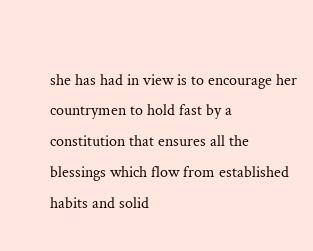she has had in view is to encourage her countrymen to hold fast by a constitution that ensures all the blessings which flow from established habits and solid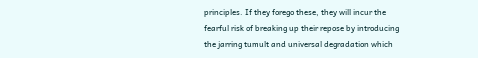principles. If they forego these, they will incur the fearful risk of breaking up their repose by introducing the jarring tumult and universal degradation which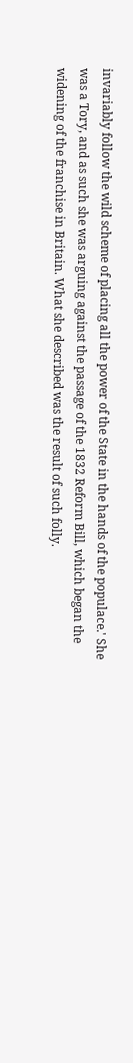invariably follow the wild scheme of placing all the power of the State in the hands of the populace.' She was a Tory, and as such she was arguing against the passage of the 1832 Reform Bill, which began the widening of the franchise in Britain. What she described was the result of such folly.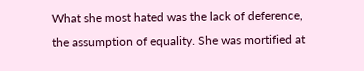What she most hated was the lack of deference, the assumption of equality. She was mortified at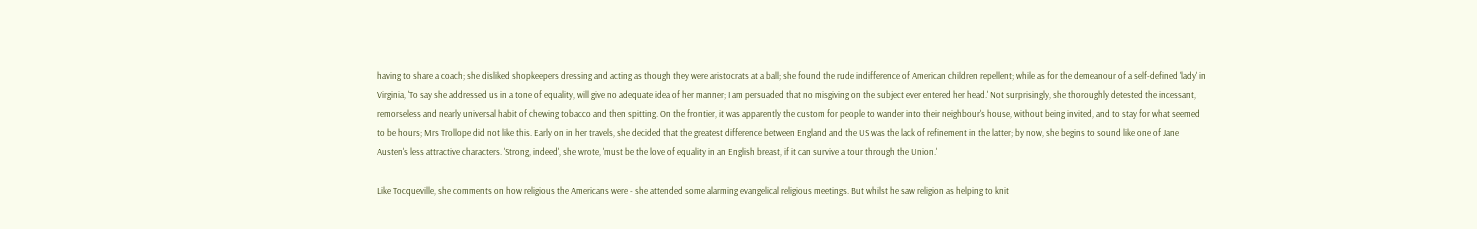having to share a coach; she disliked shopkeepers dressing and acting as though they were aristocrats at a ball; she found the rude indifference of American children repellent; while as for the demeanour of a self-defined 'lady' in Virginia, 'To say she addressed us in a tone of equality, will give no adequate idea of her manner; I am persuaded that no misgiving on the subject ever entered her head.' Not surprisingly, she thoroughly detested the incessant, remorseless and nearly universal habit of chewing tobacco and then spitting. On the frontier, it was apparently the custom for people to wander into their neighbour's house, without being invited, and to stay for what seemed to be hours; Mrs Trollope did not like this. Early on in her travels, she decided that the greatest difference between England and the US was the lack of refinement in the latter; by now, she begins to sound like one of Jane Austen's less attractive characters. 'Strong, indeed', she wrote, 'must be the love of equality in an English breast, if it can survive a tour through the Union.'

Like Tocqueville, she comments on how religious the Americans were - she attended some alarming evangelical religious meetings. But whilst he saw religion as helping to knit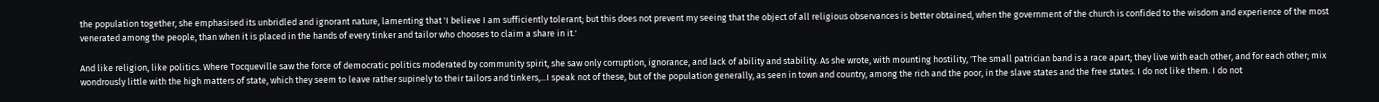the population together, she emphasised its unbridled and ignorant nature, lamenting that 'I believe I am sufficiently tolerant; but this does not prevent my seeing that the object of all religious observances is better obtained, when the government of the church is confided to the wisdom and experience of the most venerated among the people, than when it is placed in the hands of every tinker and tailor who chooses to claim a share in it.'

And like religion, like politics. Where Tocqueville saw the force of democratic politics moderated by community spirit, she saw only corruption, ignorance, and lack of ability and stability. As she wrote, with mounting hostility, 'The small patrician band is a race apart; they live with each other, and for each other; mix wondrously little with the high matters of state, which they seem to leave rather supinely to their tailors and tinkers,...I speak not of these, but of the population generally, as seen in town and country, among the rich and the poor, in the slave states and the free states. I do not like them. I do not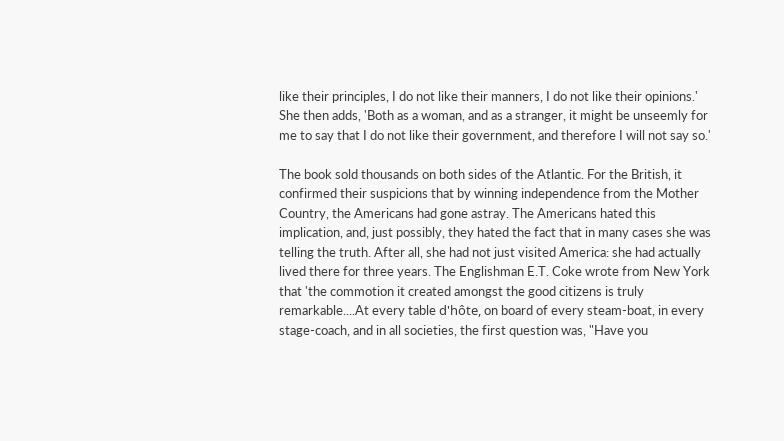like their principles, I do not like their manners, I do not like their opinions.' She then adds, 'Both as a woman, and as a stranger, it might be unseemly for me to say that I do not like their government, and therefore I will not say so.'

The book sold thousands on both sides of the Atlantic. For the British, it confirmed their suspicions that by winning independence from the Mother Country, the Americans had gone astray. The Americans hated this implication, and, just possibly, they hated the fact that in many cases she was telling the truth. After all, she had not just visited America: she had actually lived there for three years. The Englishman E.T. Coke wrote from New York that 'the commotion it created amongst the good citizens is truly remarkable....At every table d'hôte, on board of every steam-boat, in every stage-coach, and in all societies, the first question was, "Have you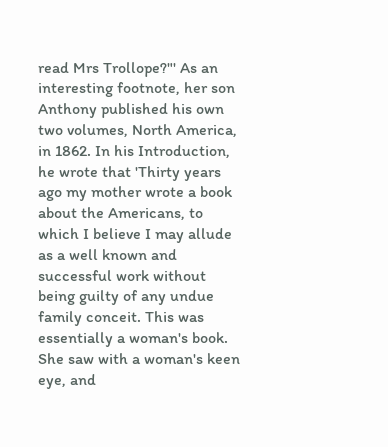read Mrs Trollope?"' As an interesting footnote, her son Anthony published his own two volumes, North America, in 1862. In his Introduction, he wrote that 'Thirty years ago my mother wrote a book about the Americans, to which I believe I may allude as a well known and successful work without being guilty of any undue family conceit. This was essentially a woman's book. She saw with a woman's keen eye, and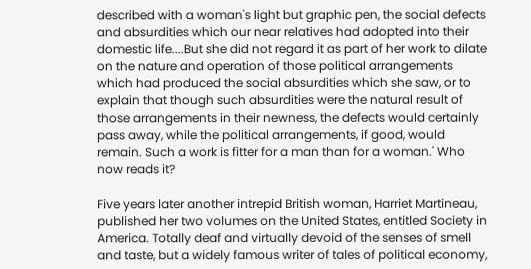described with a woman's light but graphic pen, the social defects and absurdities which our near relatives had adopted into their domestic life....But she did not regard it as part of her work to dilate on the nature and operation of those political arrangements which had produced the social absurdities which she saw, or to explain that though such absurdities were the natural result of those arrangements in their newness, the defects would certainly pass away, while the political arrangements, if good, would remain. Such a work is fitter for a man than for a woman.' Who now reads it?

Five years later another intrepid British woman, Harriet Martineau, published her two volumes on the United States, entitled Society in America. Totally deaf and virtually devoid of the senses of smell and taste, but a widely famous writer of tales of political economy,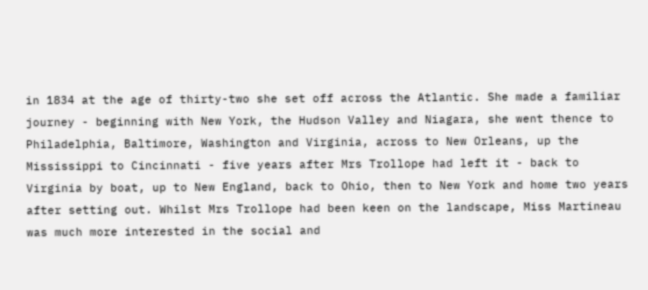in 1834 at the age of thirty-two she set off across the Atlantic. She made a familiar journey - beginning with New York, the Hudson Valley and Niagara, she went thence to Philadelphia, Baltimore, Washington and Virginia, across to New Orleans, up the Mississippi to Cincinnati - five years after Mrs Trollope had left it - back to Virginia by boat, up to New England, back to Ohio, then to New York and home two years after setting out. Whilst Mrs Trollope had been keen on the landscape, Miss Martineau was much more interested in the social and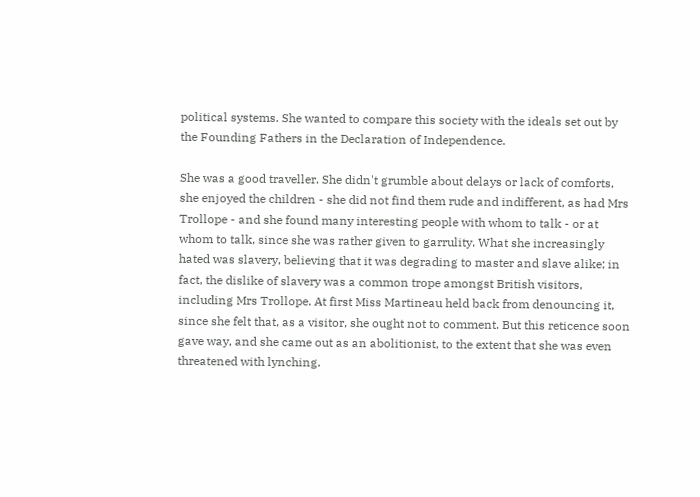political systems. She wanted to compare this society with the ideals set out by the Founding Fathers in the Declaration of Independence.

She was a good traveller. She didn't grumble about delays or lack of comforts, she enjoyed the children - she did not find them rude and indifferent, as had Mrs Trollope - and she found many interesting people with whom to talk - or at whom to talk, since she was rather given to garrulity. What she increasingly hated was slavery, believing that it was degrading to master and slave alike; in fact, the dislike of slavery was a common trope amongst British visitors, including Mrs Trollope. At first Miss Martineau held back from denouncing it, since she felt that, as a visitor, she ought not to comment. But this reticence soon gave way, and she came out as an abolitionist, to the extent that she was even threatened with lynching.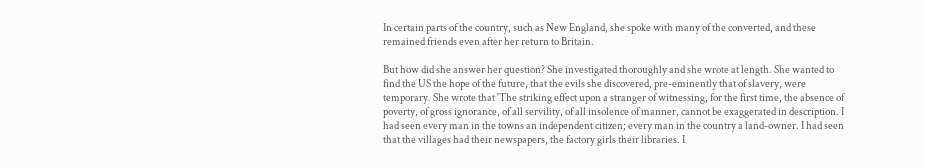In certain parts of the country, such as New England, she spoke with many of the converted, and these remained friends even after her return to Britain.

But how did she answer her question? She investigated thoroughly and she wrote at length. She wanted to find the US the hope of the future, that the evils she discovered, pre-eminently that of slavery, were temporary. She wrote that 'The striking effect upon a stranger of witnessing, for the first time, the absence of poverty, of gross ignorance, of all servility, of all insolence of manner, cannot be exaggerated in description. I had seen every man in the towns an independent citizen; every man in the country a land-owner. I had seen that the villages had their newspapers, the factory girls their libraries. I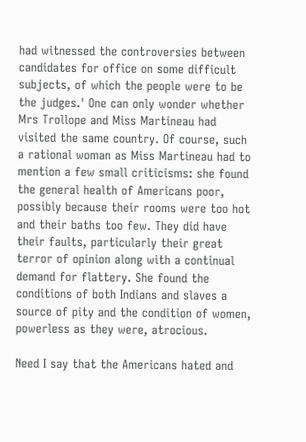had witnessed the controversies between candidates for office on some difficult subjects, of which the people were to be the judges.' One can only wonder whether Mrs Trollope and Miss Martineau had visited the same country. Of course, such a rational woman as Miss Martineau had to mention a few small criticisms: she found the general health of Americans poor, possibly because their rooms were too hot and their baths too few. They did have their faults, particularly their great terror of opinion along with a continual demand for flattery. She found the conditions of both Indians and slaves a source of pity and the condition of women, powerless as they were, atrocious.

Need I say that the Americans hated and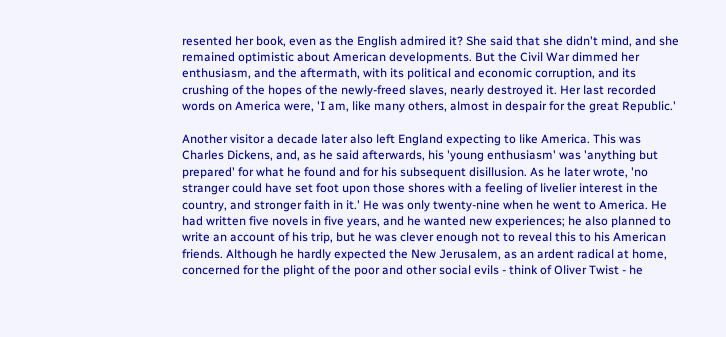resented her book, even as the English admired it? She said that she didn't mind, and she remained optimistic about American developments. But the Civil War dimmed her enthusiasm, and the aftermath, with its political and economic corruption, and its crushing of the hopes of the newly-freed slaves, nearly destroyed it. Her last recorded words on America were, 'I am, like many others, almost in despair for the great Republic.'

Another visitor a decade later also left England expecting to like America. This was Charles Dickens, and, as he said afterwards, his 'young enthusiasm' was 'anything but prepared' for what he found and for his subsequent disillusion. As he later wrote, 'no stranger could have set foot upon those shores with a feeling of livelier interest in the country, and stronger faith in it.' He was only twenty-nine when he went to America. He had written five novels in five years, and he wanted new experiences; he also planned to write an account of his trip, but he was clever enough not to reveal this to his American friends. Although he hardly expected the New Jerusalem, as an ardent radical at home, concerned for the plight of the poor and other social evils - think of Oliver Twist - he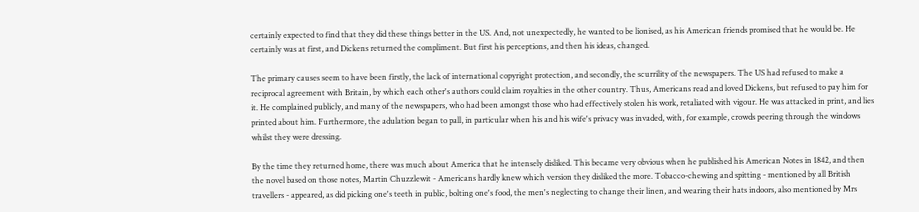certainly expected to find that they did these things better in the US. And, not unexpectedly, he wanted to be lionised, as his American friends promised that he would be. He certainly was at first, and Dickens returned the compliment. But first his perceptions, and then his ideas, changed.

The primary causes seem to have been firstly, the lack of international copyright protection, and secondly, the scurrility of the newspapers. The US had refused to make a reciprocal agreement with Britain, by which each other's authors could claim royalties in the other country. Thus, Americans read and loved Dickens, but refused to pay him for it. He complained publicly, and many of the newspapers, who had been amongst those who had effectively stolen his work, retaliated with vigour. He was attacked in print, and lies printed about him. Furthermore, the adulation began to pall, in particular when his and his wife's privacy was invaded, with, for example, crowds peering through the windows whilst they were dressing.

By the time they returned home, there was much about America that he intensely disliked. This became very obvious when he published his American Notes in 1842, and then the novel based on those notes, Martin Chuzzlewit - Americans hardly knew which version they disliked the more. Tobacco-chewing and spitting - mentioned by all British travellers - appeared, as did picking one's teeth in public, bolting one's food, the men's neglecting to change their linen, and wearing their hats indoors, also mentioned by Mrs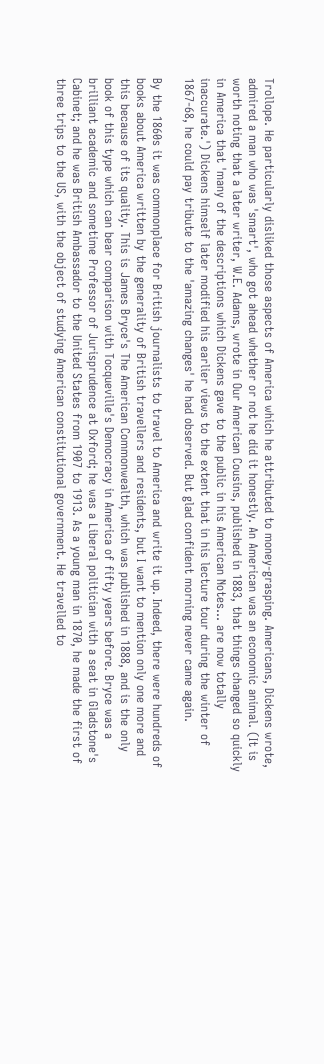Trollope. He particularly disliked those aspects of America which he attributed to money-grasping. Americans, Dickens wrote, admired a man who was 'smart', who got ahead whether or not he did it honestly. An American was an economic animal. (It is worth noting that a later writer, W.E. Adams, wrote in Our American Cousins, published in 1883, that things changed so quickly in America that 'many of the descriptions which Dickens gave to the public in his American Notes... are now totally inaccurate.') Dickens himself later modified his earlier views to the extent that in his lecture tour during the winter of 1867-68, he could pay tribute to the 'amazing changes' he had observed. But glad confident morning never came again.

By the 1860s it was commonplace for British journalists to travel to America and write it up. Indeed, there were hundreds of books about America written by the generality of British travellers and residents, but I want to mention only one more and this because of its quality. This is James Bryce's The American Commonwealth, which was published in 1888, and is the only book of this type which can bear comparison with Tocqueville's Democracy in America of fifty years before. Bryce was a brilliant academic and sometime Professor of Jurisprudence at Oxford; he was a Liberal politician with a seat in Gladstone's Cabinet; and he was British Ambassador to the United States from 1907 to 1913. As a young man in 1870, he made the first of three trips to the US, with the object of studying American constitutional government. He travelled to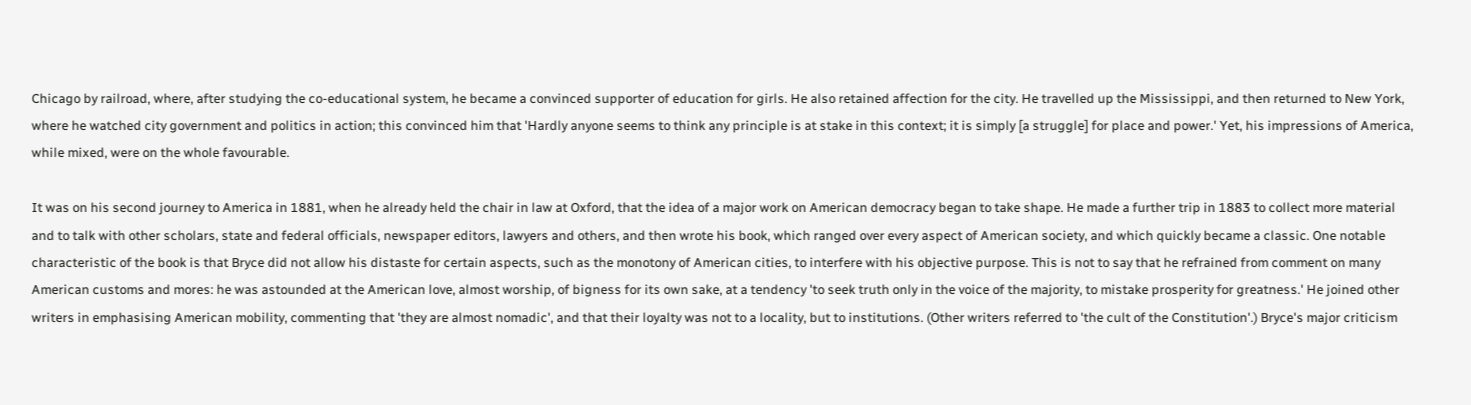Chicago by railroad, where, after studying the co-educational system, he became a convinced supporter of education for girls. He also retained affection for the city. He travelled up the Mississippi, and then returned to New York, where he watched city government and politics in action; this convinced him that 'Hardly anyone seems to think any principle is at stake in this context; it is simply [a struggle] for place and power.' Yet, his impressions of America, while mixed, were on the whole favourable.

It was on his second journey to America in 1881, when he already held the chair in law at Oxford, that the idea of a major work on American democracy began to take shape. He made a further trip in 1883 to collect more material and to talk with other scholars, state and federal officials, newspaper editors, lawyers and others, and then wrote his book, which ranged over every aspect of American society, and which quickly became a classic. One notable characteristic of the book is that Bryce did not allow his distaste for certain aspects, such as the monotony of American cities, to interfere with his objective purpose. This is not to say that he refrained from comment on many American customs and mores: he was astounded at the American love, almost worship, of bigness for its own sake, at a tendency 'to seek truth only in the voice of the majority, to mistake prosperity for greatness.' He joined other writers in emphasising American mobility, commenting that 'they are almost nomadic', and that their loyalty was not to a locality, but to institutions. (Other writers referred to 'the cult of the Constitution'.) Bryce's major criticism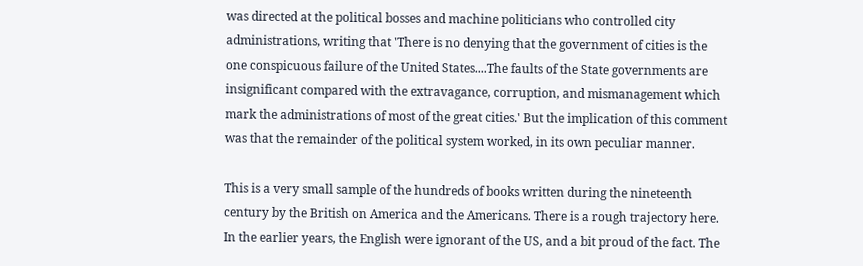was directed at the political bosses and machine politicians who controlled city administrations, writing that 'There is no denying that the government of cities is the one conspicuous failure of the United States....The faults of the State governments are insignificant compared with the extravagance, corruption, and mismanagement which mark the administrations of most of the great cities.' But the implication of this comment was that the remainder of the political system worked, in its own peculiar manner.

This is a very small sample of the hundreds of books written during the nineteenth century by the British on America and the Americans. There is a rough trajectory here. In the earlier years, the English were ignorant of the US, and a bit proud of the fact. The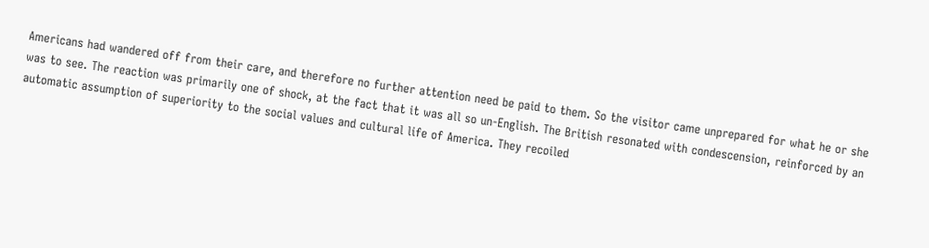Americans had wandered off from their care, and therefore no further attention need be paid to them. So the visitor came unprepared for what he or she was to see. The reaction was primarily one of shock, at the fact that it was all so un-English. The British resonated with condescension, reinforced by an automatic assumption of superiority to the social values and cultural life of America. They recoiled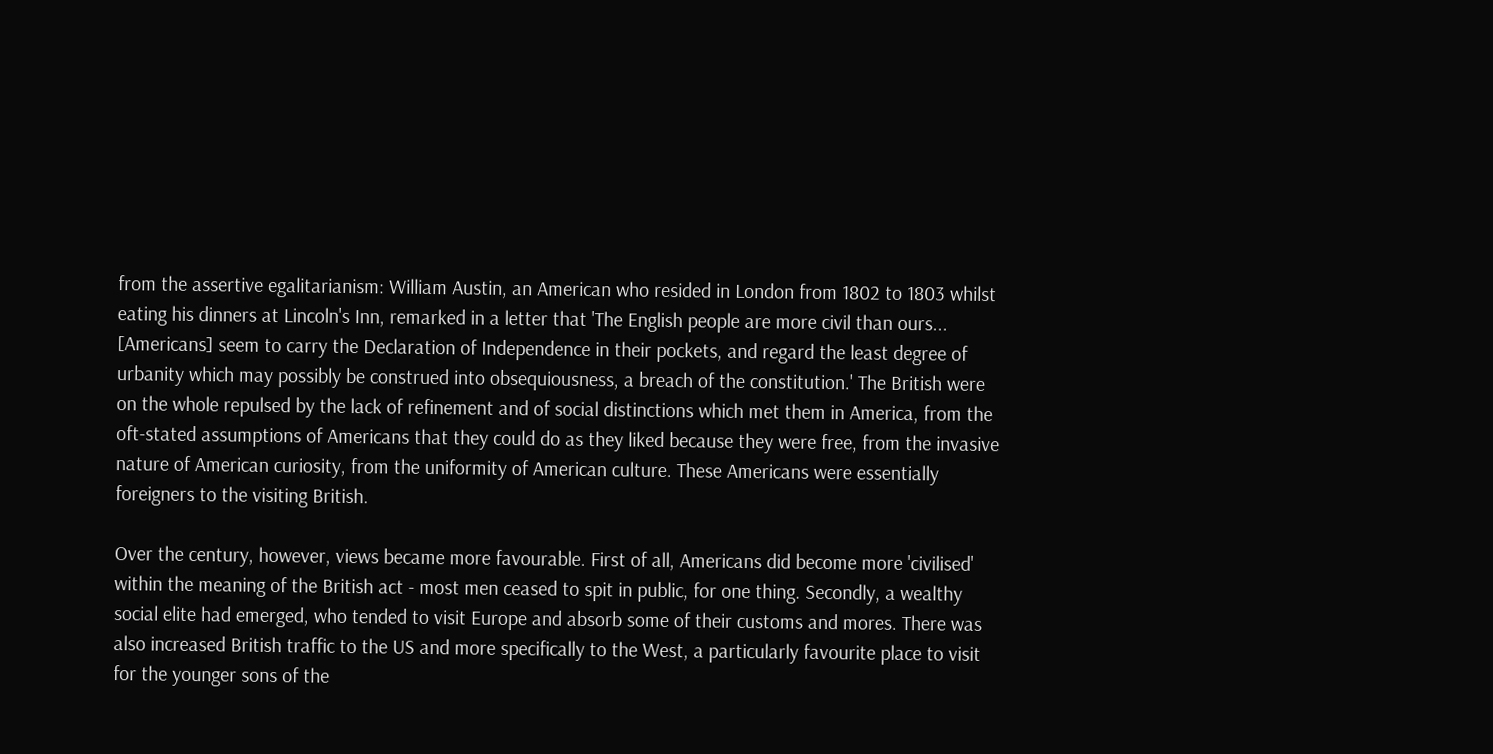from the assertive egalitarianism: William Austin, an American who resided in London from 1802 to 1803 whilst eating his dinners at Lincoln's Inn, remarked in a letter that 'The English people are more civil than ours... [Americans] seem to carry the Declaration of Independence in their pockets, and regard the least degree of urbanity which may possibly be construed into obsequiousness, a breach of the constitution.' The British were on the whole repulsed by the lack of refinement and of social distinctions which met them in America, from the oft-stated assumptions of Americans that they could do as they liked because they were free, from the invasive nature of American curiosity, from the uniformity of American culture. These Americans were essentially foreigners to the visiting British.

Over the century, however, views became more favourable. First of all, Americans did become more 'civilised' within the meaning of the British act - most men ceased to spit in public, for one thing. Secondly, a wealthy social elite had emerged, who tended to visit Europe and absorb some of their customs and mores. There was also increased British traffic to the US and more specifically to the West, a particularly favourite place to visit for the younger sons of the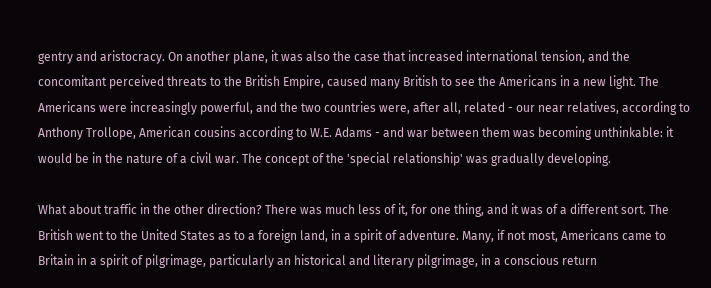gentry and aristocracy. On another plane, it was also the case that increased international tension, and the concomitant perceived threats to the British Empire, caused many British to see the Americans in a new light. The Americans were increasingly powerful, and the two countries were, after all, related - our near relatives, according to Anthony Trollope, American cousins according to W.E. Adams - and war between them was becoming unthinkable: it would be in the nature of a civil war. The concept of the 'special relationship' was gradually developing.

What about traffic in the other direction? There was much less of it, for one thing, and it was of a different sort. The British went to the United States as to a foreign land, in a spirit of adventure. Many, if not most, Americans came to Britain in a spirit of pilgrimage, particularly an historical and literary pilgrimage, in a conscious return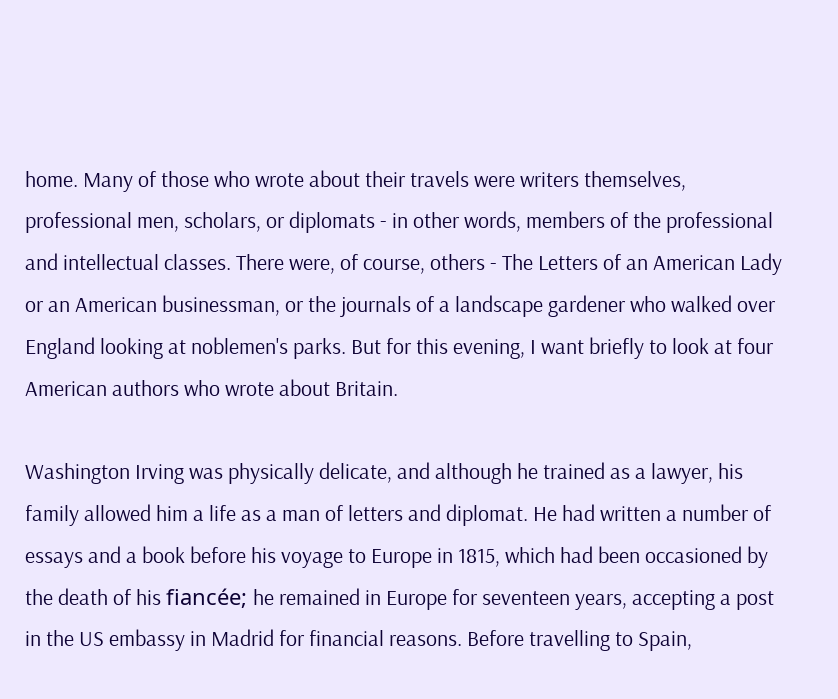home. Many of those who wrote about their travels were writers themselves, professional men, scholars, or diplomats - in other words, members of the professional and intellectual classes. There were, of course, others - The Letters of an American Lady or an American businessman, or the journals of a landscape gardener who walked over England looking at noblemen's parks. But for this evening, I want briefly to look at four American authors who wrote about Britain.

Washington Irving was physically delicate, and although he trained as a lawyer, his family allowed him a life as a man of letters and diplomat. He had written a number of essays and a book before his voyage to Europe in 1815, which had been occasioned by the death of his fiancée; he remained in Europe for seventeen years, accepting a post in the US embassy in Madrid for financial reasons. Before travelling to Spain,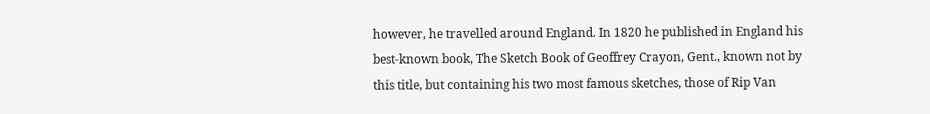however, he travelled around England. In 1820 he published in England his best-known book, The Sketch Book of Geoffrey Crayon, Gent., known not by this title, but containing his two most famous sketches, those of Rip Van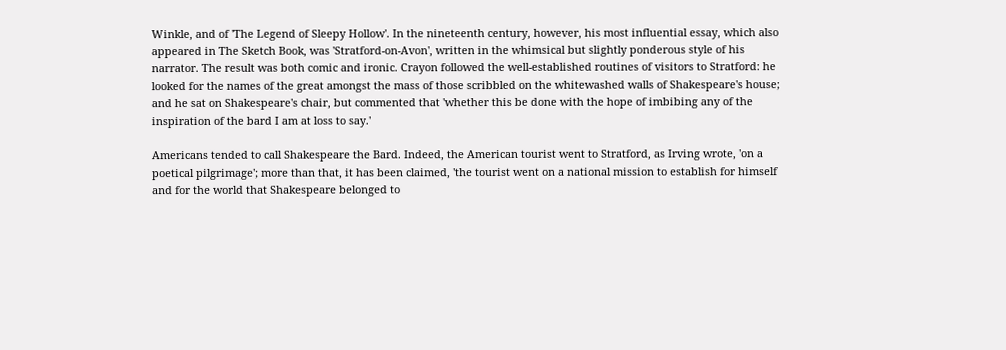Winkle, and of 'The Legend of Sleepy Hollow'. In the nineteenth century, however, his most influential essay, which also appeared in The Sketch Book, was 'Stratford-on-Avon', written in the whimsical but slightly ponderous style of his narrator. The result was both comic and ironic. Crayon followed the well-established routines of visitors to Stratford: he looked for the names of the great amongst the mass of those scribbled on the whitewashed walls of Shakespeare's house; and he sat on Shakespeare's chair, but commented that 'whether this be done with the hope of imbibing any of the inspiration of the bard I am at loss to say.'

Americans tended to call Shakespeare the Bard. Indeed, the American tourist went to Stratford, as Irving wrote, 'on a poetical pilgrimage'; more than that, it has been claimed, 'the tourist went on a national mission to establish for himself and for the world that Shakespeare belonged to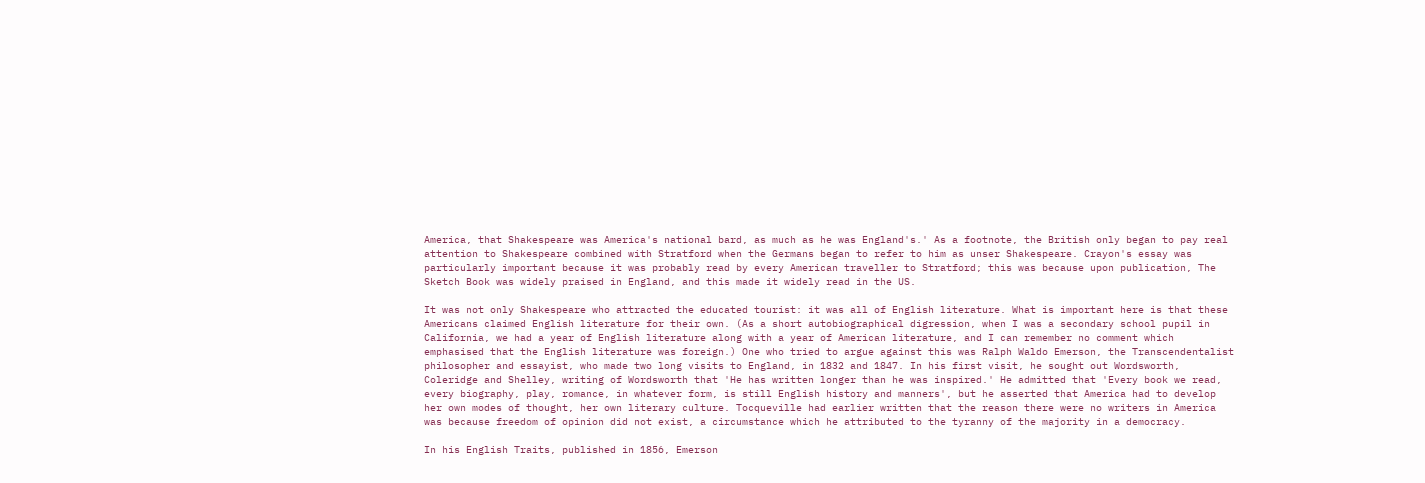America, that Shakespeare was America's national bard, as much as he was England's.' As a footnote, the British only began to pay real attention to Shakespeare combined with Stratford when the Germans began to refer to him as unser Shakespeare. Crayon's essay was particularly important because it was probably read by every American traveller to Stratford; this was because upon publication, The Sketch Book was widely praised in England, and this made it widely read in the US.

It was not only Shakespeare who attracted the educated tourist: it was all of English literature. What is important here is that these Americans claimed English literature for their own. (As a short autobiographical digression, when I was a secondary school pupil in California, we had a year of English literature along with a year of American literature, and I can remember no comment which emphasised that the English literature was foreign.) One who tried to argue against this was Ralph Waldo Emerson, the Transcendentalist philosopher and essayist, who made two long visits to England, in 1832 and 1847. In his first visit, he sought out Wordsworth, Coleridge and Shelley, writing of Wordsworth that 'He has written longer than he was inspired.' He admitted that 'Every book we read, every biography, play, romance, in whatever form, is still English history and manners', but he asserted that America had to develop her own modes of thought, her own literary culture. Tocqueville had earlier written that the reason there were no writers in America was because freedom of opinion did not exist, a circumstance which he attributed to the tyranny of the majority in a democracy.

In his English Traits, published in 1856, Emerson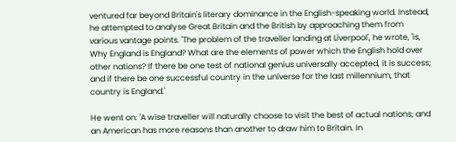ventured far beyond Britain's literary dominance in the English-speaking world. Instead, he attempted to analyse Great Britain and the British by approaching them from various vantage points. 'The problem of the traveller landing at Liverpool', he wrote, 'is, Why England is England? What are the elements of power which the English hold over other nations? If there be one test of national genius universally accepted, it is success; and if there be one successful country in the universe for the last millennium, that country is England.'

He went on: 'A wise traveller will naturally choose to visit the best of actual nations; and an American has more reasons than another to draw him to Britain. In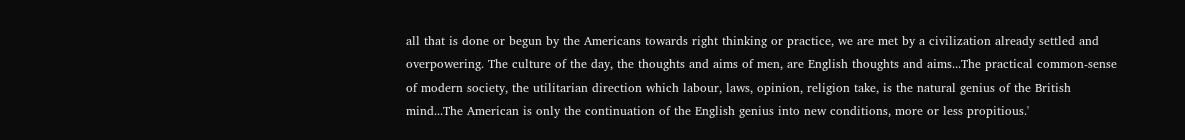all that is done or begun by the Americans towards right thinking or practice, we are met by a civilization already settled and overpowering. The culture of the day, the thoughts and aims of men, are English thoughts and aims...The practical common-sense of modern society, the utilitarian direction which labour, laws, opinion, religion take, is the natural genius of the British mind...The American is only the continuation of the English genius into new conditions, more or less propitious.'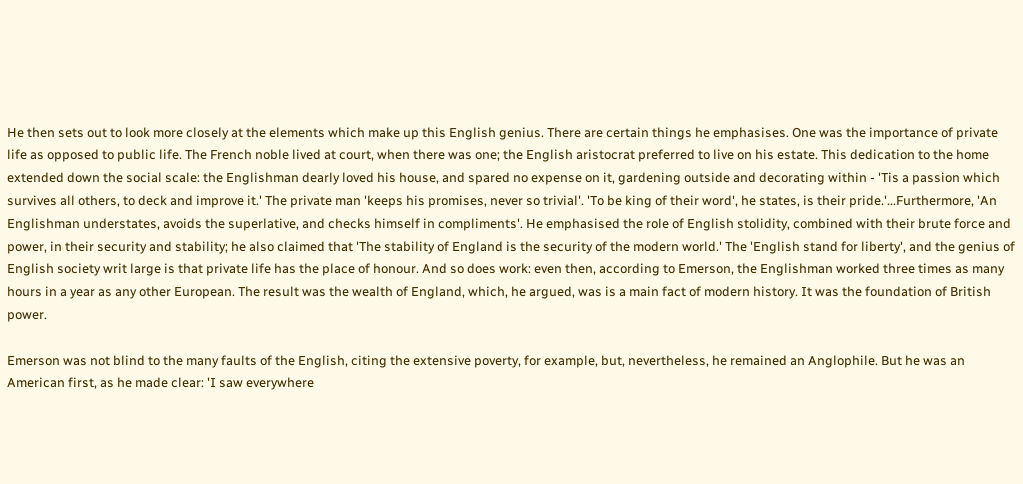He then sets out to look more closely at the elements which make up this English genius. There are certain things he emphasises. One was the importance of private life as opposed to public life. The French noble lived at court, when there was one; the English aristocrat preferred to live on his estate. This dedication to the home extended down the social scale: the Englishman dearly loved his house, and spared no expense on it, gardening outside and decorating within - 'Tis a passion which survives all others, to deck and improve it.' The private man 'keeps his promises, never so trivial'. 'To be king of their word', he states, is their pride.'...Furthermore, 'An Englishman understates, avoids the superlative, and checks himself in compliments'. He emphasised the role of English stolidity, combined with their brute force and power, in their security and stability; he also claimed that 'The stability of England is the security of the modern world.' The 'English stand for liberty', and the genius of English society writ large is that private life has the place of honour. And so does work: even then, according to Emerson, the Englishman worked three times as many hours in a year as any other European. The result was the wealth of England, which, he argued, was is a main fact of modern history. It was the foundation of British power.

Emerson was not blind to the many faults of the English, citing the extensive poverty, for example, but, nevertheless, he remained an Anglophile. But he was an American first, as he made clear: 'I saw everywhere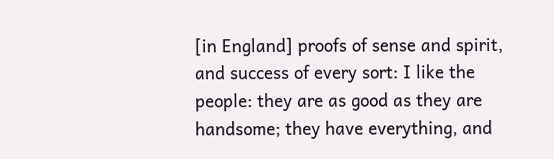[in England] proofs of sense and spirit, and success of every sort: I like the people: they are as good as they are handsome; they have everything, and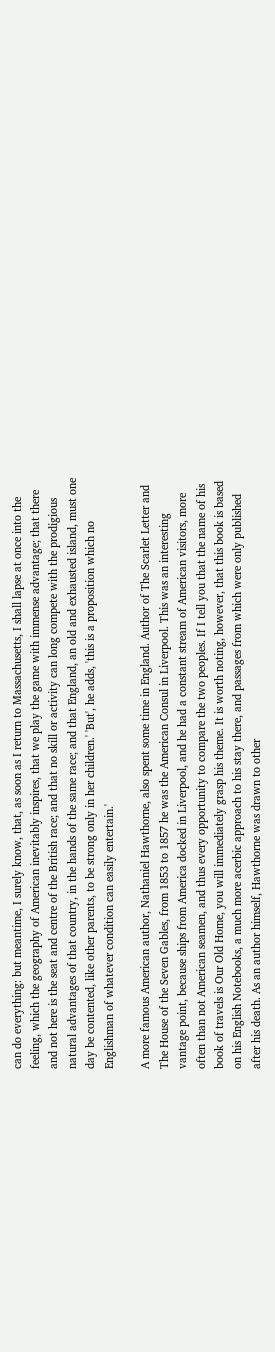can do everything: but meantime, I surely know, that, as soon as I return to Massachusetts, I shall lapse at once into the feeling, which the geography of American inevitably inspires, that we play the game with immense advantage; that there and not here is the seat and centre of the British race; and that no skill or activity can long compete with the prodigious natural advantages of that country, in the hands of the same race; and that England, an old and exhausted island, must one day be contented, like other parents, to be strong only in her children.' 'But', he adds, 'this is a proposition which no Englishman of whatever condition can easily entertain.'

A more famous American author, Nathaniel Hawthorne, also spent some time in England. Author of The Scarlet Letter and The House of the Seven Gables, from 1853 to 1857 he was the American Consul in Liverpool. This was an interesting vantage point, because ships from America docked in Liverpool, and he had a constant stream of American visitors, more often than not American seamen, and thus every opportunity to compare the two peoples. If I tell you that the name of his book of travels is Our Old Home, you will immediately grasp his theme. It is worth noting, however, that this book is based on his English Notebooks, a much more acerbic approach to his stay there, and passages from which were only published after his death. As an author himself, Hawthorne was drawn to other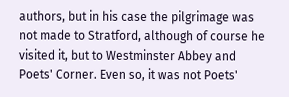authors, but in his case the pilgrimage was not made to Stratford, although of course he visited it, but to Westminster Abbey and Poets' Corner. Even so, it was not Poets'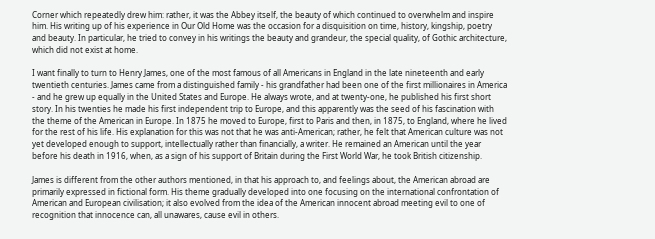Corner which repeatedly drew him: rather, it was the Abbey itself, the beauty of which continued to overwhelm and inspire him. His writing up of his experience in Our Old Home was the occasion for a disquisition on time, history, kingship, poetry and beauty. In particular, he tried to convey in his writings the beauty and grandeur, the special quality, of Gothic architecture, which did not exist at home.

I want finally to turn to Henry James, one of the most famous of all Americans in England in the late nineteenth and early twentieth centuries. James came from a distinguished family - his grandfather had been one of the first millionaires in America - and he grew up equally in the United States and Europe. He always wrote, and at twenty-one, he published his first short story. In his twenties he made his first independent trip to Europe, and this apparently was the seed of his fascination with the theme of the American in Europe. In 1875 he moved to Europe, first to Paris and then, in 1875, to England, where he lived for the rest of his life. His explanation for this was not that he was anti-American; rather, he felt that American culture was not yet developed enough to support, intellectually rather than financially, a writer. He remained an American until the year before his death in 1916, when, as a sign of his support of Britain during the First World War, he took British citizenship.

James is different from the other authors mentioned, in that his approach to, and feelings about, the American abroad are primarily expressed in fictional form. His theme gradually developed into one focusing on the international confrontation of American and European civilisation; it also evolved from the idea of the American innocent abroad meeting evil to one of recognition that innocence can, all unawares, cause evil in others.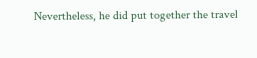Nevertheless, he did put together the travel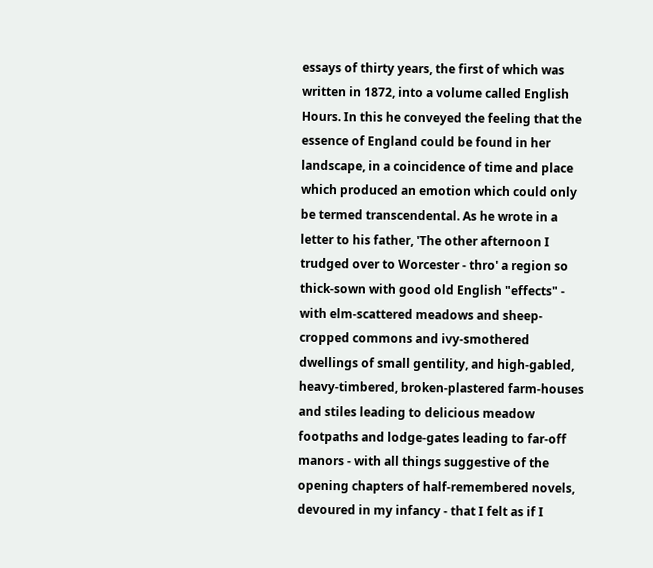essays of thirty years, the first of which was written in 1872, into a volume called English Hours. In this he conveyed the feeling that the essence of England could be found in her landscape, in a coincidence of time and place which produced an emotion which could only be termed transcendental. As he wrote in a letter to his father, 'The other afternoon I trudged over to Worcester - thro' a region so thick-sown with good old English "effects" - with elm-scattered meadows and sheep-cropped commons and ivy-smothered dwellings of small gentility, and high-gabled, heavy-timbered, broken-plastered farm-houses and stiles leading to delicious meadow footpaths and lodge-gates leading to far-off manors - with all things suggestive of the opening chapters of half-remembered novels, devoured in my infancy - that I felt as if I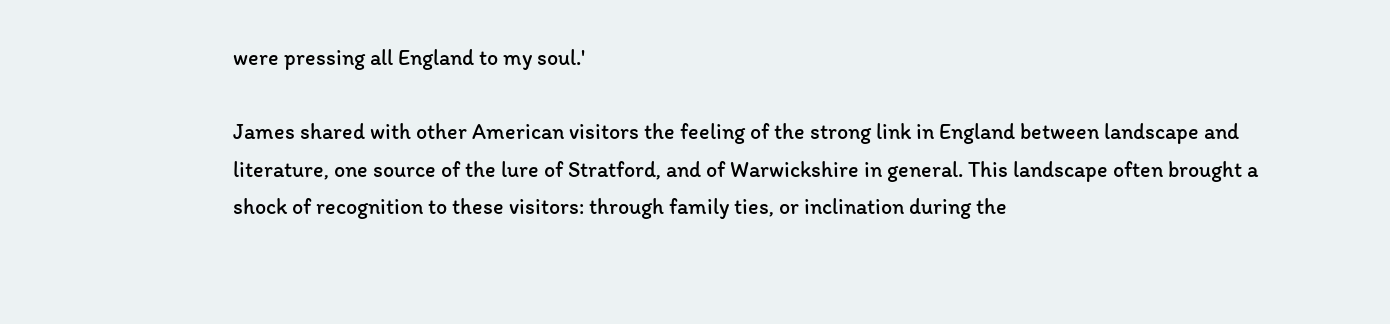were pressing all England to my soul.'

James shared with other American visitors the feeling of the strong link in England between landscape and literature, one source of the lure of Stratford, and of Warwickshire in general. This landscape often brought a shock of recognition to these visitors: through family ties, or inclination during the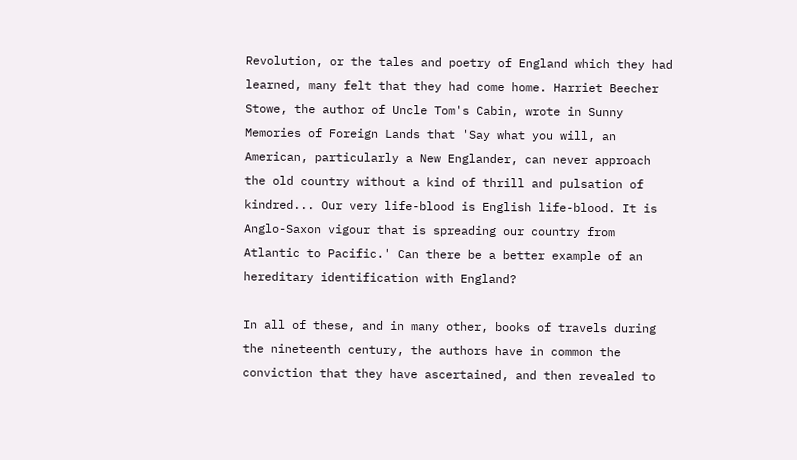Revolution, or the tales and poetry of England which they had learned, many felt that they had come home. Harriet Beecher Stowe, the author of Uncle Tom's Cabin, wrote in Sunny Memories of Foreign Lands that 'Say what you will, an American, particularly a New Englander, can never approach the old country without a kind of thrill and pulsation of kindred... Our very life-blood is English life-blood. It is Anglo-Saxon vigour that is spreading our country from Atlantic to Pacific.' Can there be a better example of an hereditary identification with England?

In all of these, and in many other, books of travels during the nineteenth century, the authors have in common the conviction that they have ascertained, and then revealed to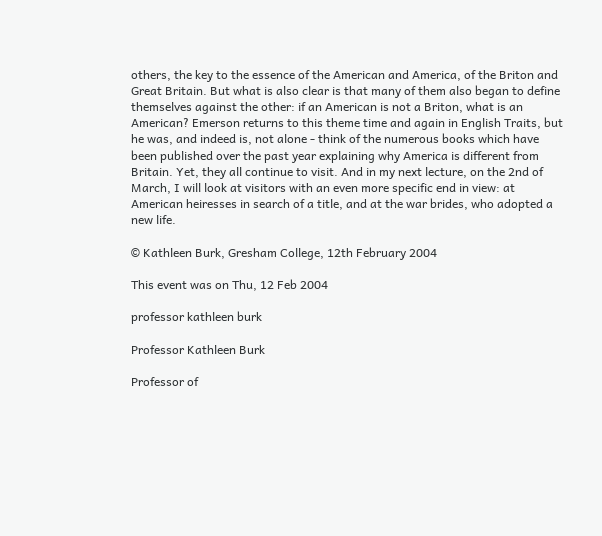others, the key to the essence of the American and America, of the Briton and Great Britain. But what is also clear is that many of them also began to define themselves against the other: if an American is not a Briton, what is an American? Emerson returns to this theme time and again in English Traits, but he was, and indeed is, not alone - think of the numerous books which have been published over the past year explaining why America is different from Britain. Yet, they all continue to visit. And in my next lecture, on the 2nd of March, I will look at visitors with an even more specific end in view: at American heiresses in search of a title, and at the war brides, who adopted a new life.

© Kathleen Burk, Gresham College, 12th February 2004

This event was on Thu, 12 Feb 2004

professor kathleen burk

Professor Kathleen Burk

Professor of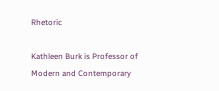Rhetoric

Kathleen Burk is Professor of Modern and Contemporary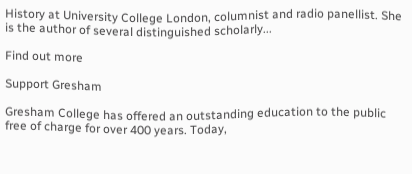History at University College London, columnist and radio panellist. She is the author of several distinguished scholarly...

Find out more

Support Gresham

Gresham College has offered an outstanding education to the public free of charge for over 400 years. Today,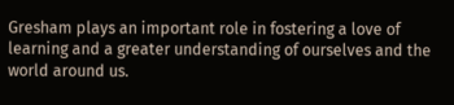Gresham plays an important role in fostering a love of learning and a greater understanding of ourselves and the world around us.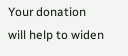Your donation will help to widen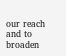our reach and to broaden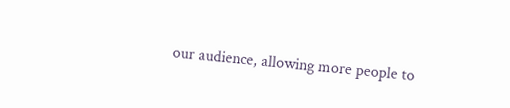our audience, allowing more people to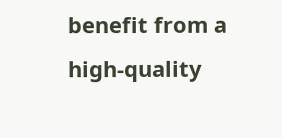benefit from a high-quality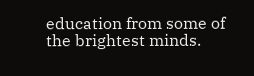education from some of the brightest minds.